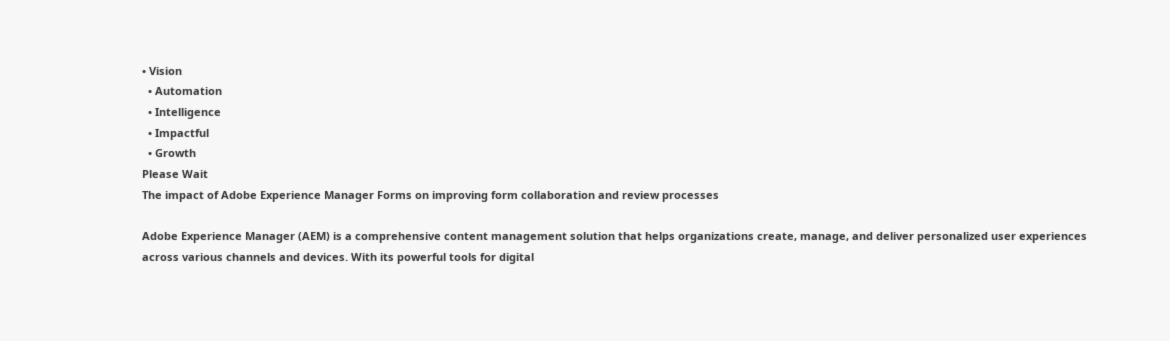• Vision
  • Automation
  • Intelligence
  • Impactful
  • Growth
Please Wait
The impact of Adobe Experience Manager Forms on improving form collaboration and review processes

Adobe Experience Manager (AEM) is a comprehensive content management solution that helps organizations create, manage, and deliver personalized user experiences across various channels and devices. With its powerful tools for digital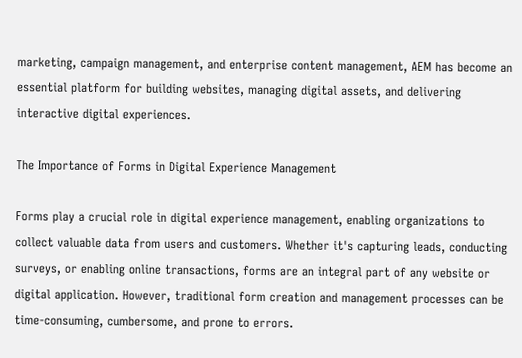marketing, campaign management, and enterprise content management, AEM has become an essential platform for building websites, managing digital assets, and delivering interactive digital experiences.

The Importance of Forms in Digital Experience Management

Forms play a crucial role in digital experience management, enabling organizations to collect valuable data from users and customers. Whether it's capturing leads, conducting surveys, or enabling online transactions, forms are an integral part of any website or digital application. However, traditional form creation and management processes can be time-consuming, cumbersome, and prone to errors.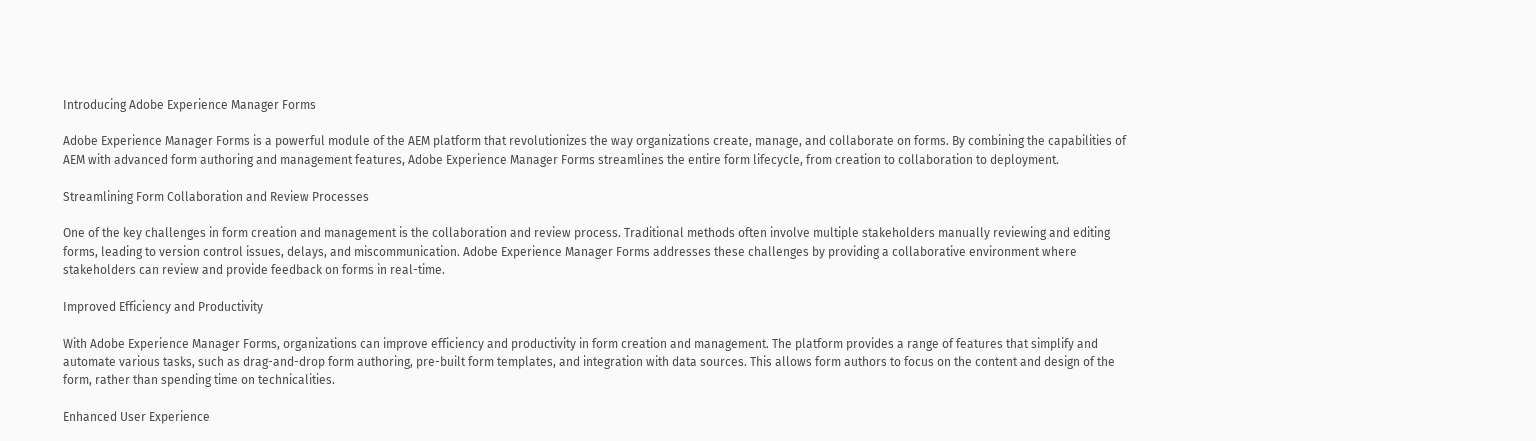Introducing Adobe Experience Manager Forms

Adobe Experience Manager Forms is a powerful module of the AEM platform that revolutionizes the way organizations create, manage, and collaborate on forms. By combining the capabilities of AEM with advanced form authoring and management features, Adobe Experience Manager Forms streamlines the entire form lifecycle, from creation to collaboration to deployment.

Streamlining Form Collaboration and Review Processes

One of the key challenges in form creation and management is the collaboration and review process. Traditional methods often involve multiple stakeholders manually reviewing and editing forms, leading to version control issues, delays, and miscommunication. Adobe Experience Manager Forms addresses these challenges by providing a collaborative environment where stakeholders can review and provide feedback on forms in real-time.

Improved Efficiency and Productivity

With Adobe Experience Manager Forms, organizations can improve efficiency and productivity in form creation and management. The platform provides a range of features that simplify and automate various tasks, such as drag-and-drop form authoring, pre-built form templates, and integration with data sources. This allows form authors to focus on the content and design of the form, rather than spending time on technicalities.

Enhanced User Experience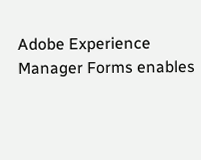Adobe Experience Manager Forms enables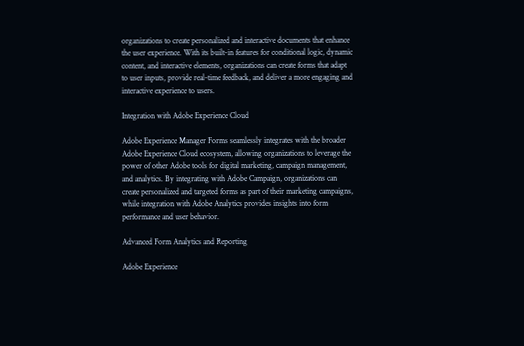organizations to create personalized and interactive documents that enhance the user experience. With its built-in features for conditional logic, dynamic content, and interactive elements, organizations can create forms that adapt to user inputs, provide real-time feedback, and deliver a more engaging and interactive experience to users.

Integration with Adobe Experience Cloud

Adobe Experience Manager Forms seamlessly integrates with the broader Adobe Experience Cloud ecosystem, allowing organizations to leverage the power of other Adobe tools for digital marketing, campaign management, and analytics. By integrating with Adobe Campaign, organizations can create personalized and targeted forms as part of their marketing campaigns, while integration with Adobe Analytics provides insights into form performance and user behavior.

Advanced Form Analytics and Reporting

Adobe Experience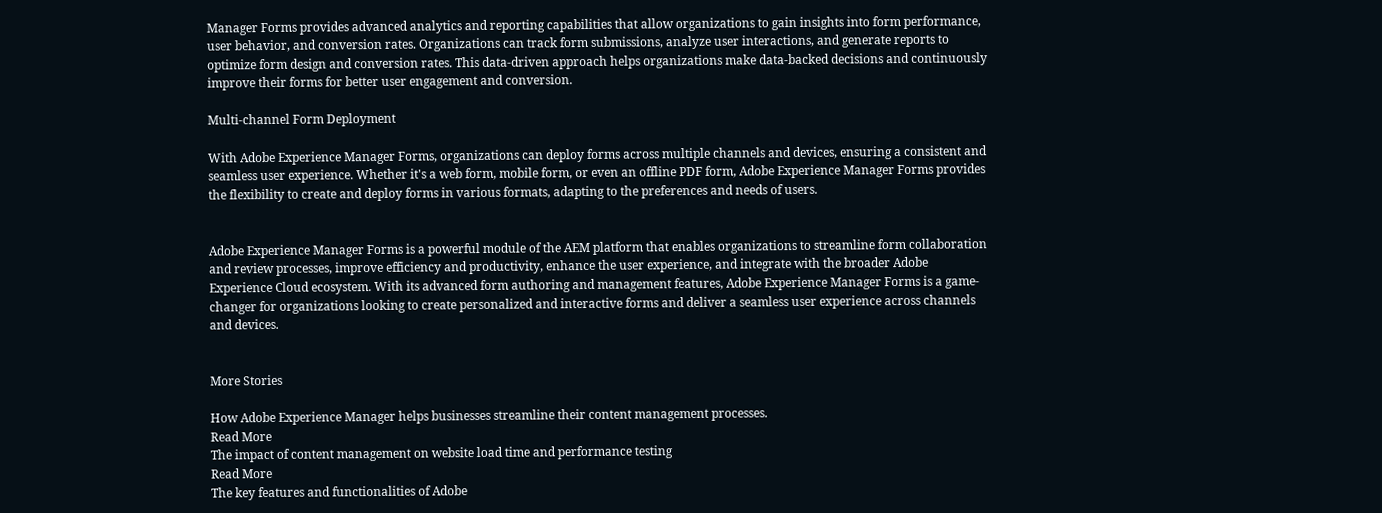Manager Forms provides advanced analytics and reporting capabilities that allow organizations to gain insights into form performance, user behavior, and conversion rates. Organizations can track form submissions, analyze user interactions, and generate reports to optimize form design and conversion rates. This data-driven approach helps organizations make data-backed decisions and continuously improve their forms for better user engagement and conversion.

Multi-channel Form Deployment

With Adobe Experience Manager Forms, organizations can deploy forms across multiple channels and devices, ensuring a consistent and seamless user experience. Whether it's a web form, mobile form, or even an offline PDF form, Adobe Experience Manager Forms provides the flexibility to create and deploy forms in various formats, adapting to the preferences and needs of users.


Adobe Experience Manager Forms is a powerful module of the AEM platform that enables organizations to streamline form collaboration and review processes, improve efficiency and productivity, enhance the user experience, and integrate with the broader Adobe Experience Cloud ecosystem. With its advanced form authoring and management features, Adobe Experience Manager Forms is a game-changer for organizations looking to create personalized and interactive forms and deliver a seamless user experience across channels and devices.


More Stories

How Adobe Experience Manager helps businesses streamline their content management processes.
Read More
The impact of content management on website load time and performance testing
Read More
The key features and functionalities of Adobe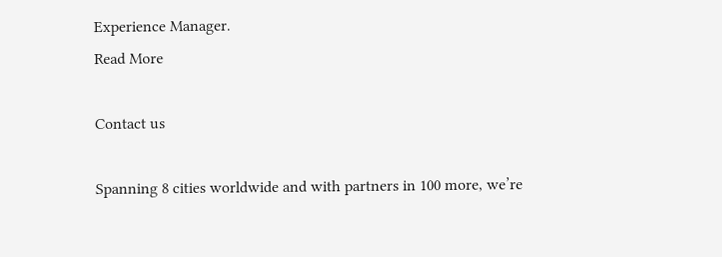Experience Manager.
Read More

Contact us

Spanning 8 cities worldwide and with partners in 100 more, we’re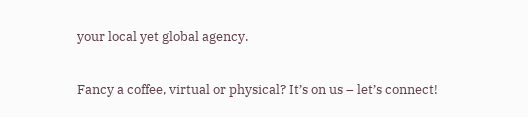your local yet global agency.

Fancy a coffee, virtual or physical? It’s on us – let’s connect!